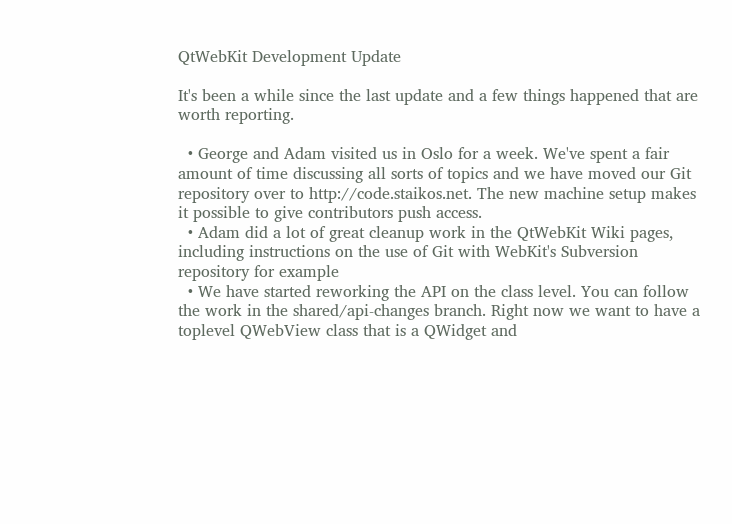QtWebKit Development Update

It's been a while since the last update and a few things happened that are worth reporting.

  • George and Adam visited us in Oslo for a week. We've spent a fair amount of time discussing all sorts of topics and we have moved our Git repository over to http://code.staikos.net. The new machine setup makes it possible to give contributors push access.
  • Adam did a lot of great cleanup work in the QtWebKit Wiki pages, including instructions on the use of Git with WebKit's Subversion repository for example
  • We have started reworking the API on the class level. You can follow the work in the shared/api-changes branch. Right now we want to have a toplevel QWebView class that is a QWidget and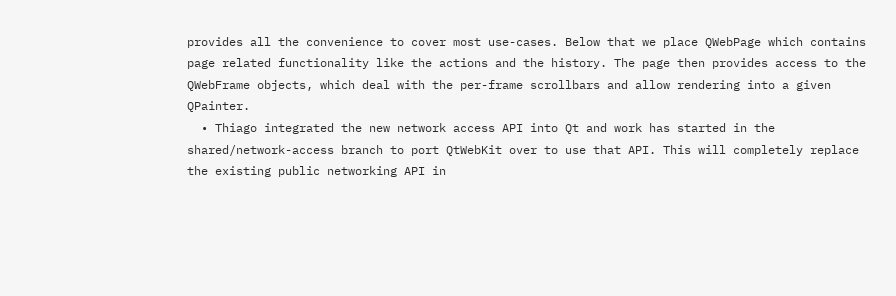provides all the convenience to cover most use-cases. Below that we place QWebPage which contains page related functionality like the actions and the history. The page then provides access to the QWebFrame objects, which deal with the per-frame scrollbars and allow rendering into a given QPainter.
  • Thiago integrated the new network access API into Qt and work has started in the shared/network-access branch to port QtWebKit over to use that API. This will completely replace the existing public networking API in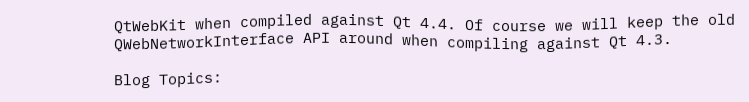QtWebKit when compiled against Qt 4.4. Of course we will keep the old QWebNetworkInterface API around when compiling against Qt 4.3.

Blog Topics: